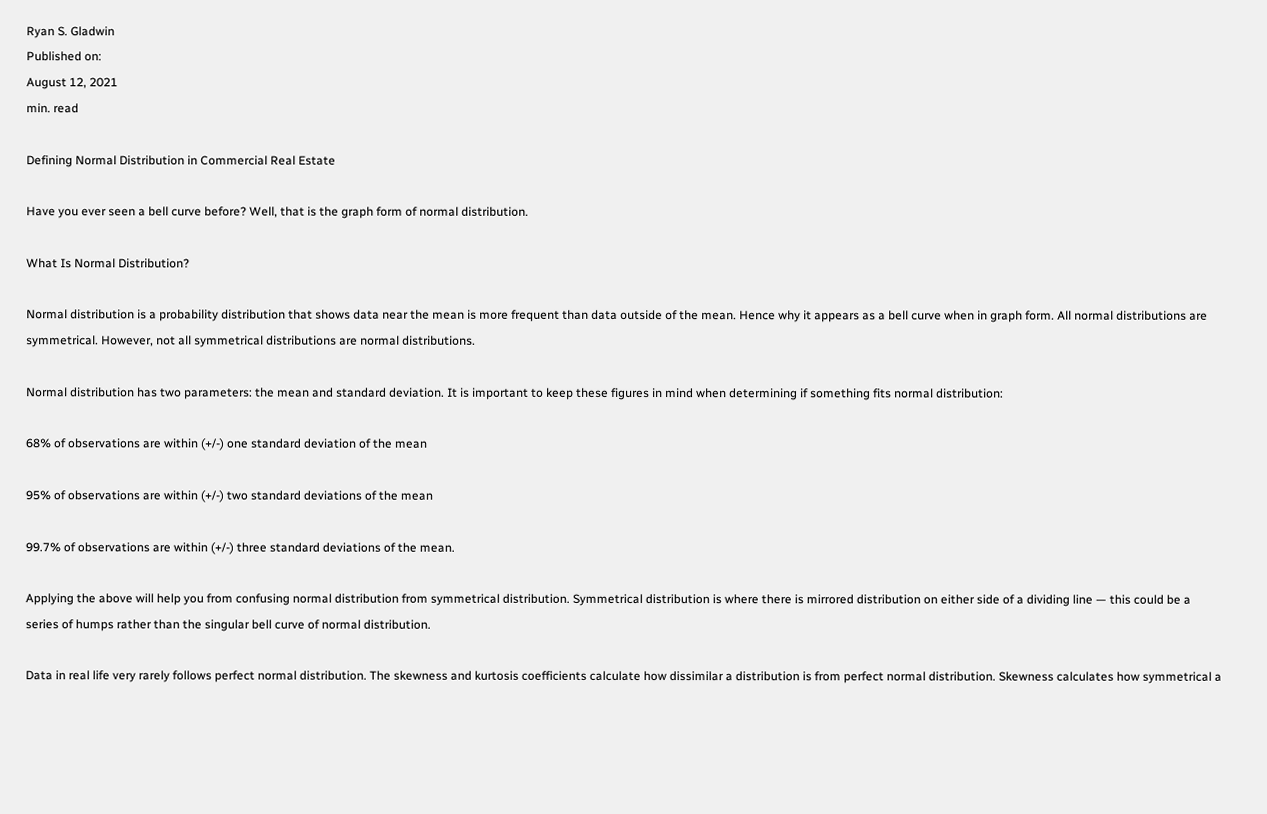Ryan S. Gladwin
Published on:
August 12, 2021
min. read

Defining Normal Distribution in Commercial Real Estate

Have you ever seen a bell curve before? Well, that is the graph form of normal distribution.

What Is Normal Distribution?

Normal distribution is a probability distribution that shows data near the mean is more frequent than data outside of the mean. Hence why it appears as a bell curve when in graph form. All normal distributions are symmetrical. However, not all symmetrical distributions are normal distributions.

Normal distribution has two parameters: the mean and standard deviation. It is important to keep these figures in mind when determining if something fits normal distribution:

68% of observations are within (+/-) one standard deviation of the mean

95% of observations are within (+/-) two standard deviations of the mean

99.7% of observations are within (+/-) three standard deviations of the mean.

Applying the above will help you from confusing normal distribution from symmetrical distribution. Symmetrical distribution is where there is mirrored distribution on either side of a dividing line — this could be a series of humps rather than the singular bell curve of normal distribution.

Data in real life very rarely follows perfect normal distribution. The skewness and kurtosis coefficients calculate how dissimilar a distribution is from perfect normal distribution. Skewness calculates how symmetrical a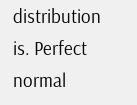distribution is. Perfect normal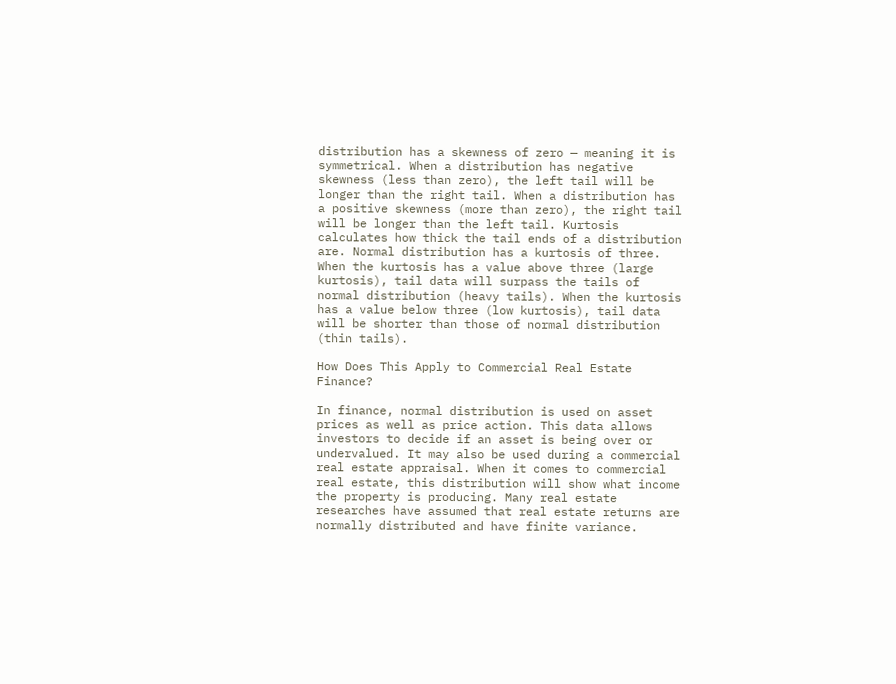distribution has a skewness of zero — meaning it is symmetrical. When a distribution has negative skewness (less than zero), the left tail will be longer than the right tail. When a distribution has a positive skewness (more than zero), the right tail will be longer than the left tail. Kurtosis calculates how thick the tail ends of a distribution are. Normal distribution has a kurtosis of three. When the kurtosis has a value above three (large kurtosis), tail data will surpass the tails of normal distribution (heavy tails). When the kurtosis has a value below three (low kurtosis), tail data will be shorter than those of normal distribution (thin tails).

How Does This Apply to Commercial Real Estate Finance?

In finance, normal distribution is used on asset prices as well as price action. This data allows investors to decide if an asset is being over or undervalued. It may also be used during a commercial real estate appraisal. When it comes to commercial real estate, this distribution will show what income the property is producing. Many real estate researches have assumed that real estate returns are normally distributed and have finite variance.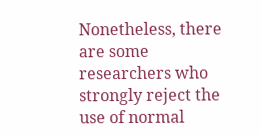Nonetheless, there are some researchers who strongly reject the use of normal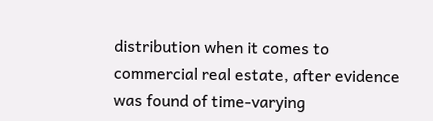distribution when it comes to commercial real estate, after evidence was found of time-varying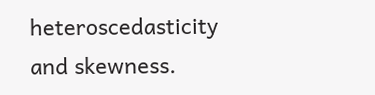heteroscedasticity and skewness.